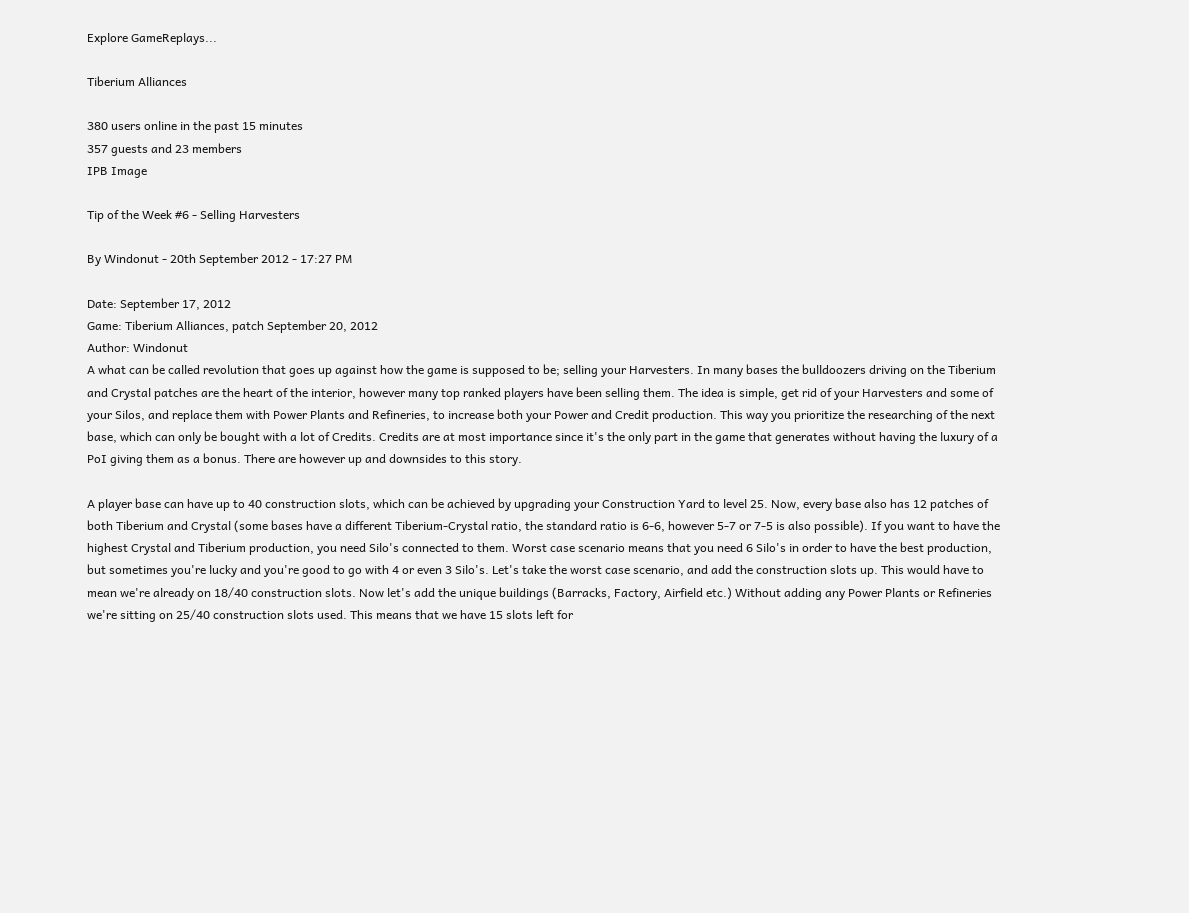Explore GameReplays...

Tiberium Alliances

380 users online in the past 15 minutes
357 guests and 23 members
IPB Image

Tip of the Week #6 - Selling Harvesters

By Windonut - 20th September 2012 - 17:27 PM

Date: September 17, 2012
Game: Tiberium Alliances, patch September 20, 2012
Author: Windonut
A what can be called revolution that goes up against how the game is supposed to be; selling your Harvesters. In many bases the bulldoozers driving on the Tiberium and Crystal patches are the heart of the interior, however many top ranked players have been selling them. The idea is simple, get rid of your Harvesters and some of your Silos, and replace them with Power Plants and Refineries, to increase both your Power and Credit production. This way you prioritize the researching of the next base, which can only be bought with a lot of Credits. Credits are at most importance since it's the only part in the game that generates without having the luxury of a PoI giving them as a bonus. There are however up and downsides to this story.

A player base can have up to 40 construction slots, which can be achieved by upgrading your Construction Yard to level 25. Now, every base also has 12 patches of both Tiberium and Crystal (some bases have a different Tiberium-Crystal ratio, the standard ratio is 6-6, however 5-7 or 7-5 is also possible). If you want to have the highest Crystal and Tiberium production, you need Silo's connected to them. Worst case scenario means that you need 6 Silo's in order to have the best production, but sometimes you're lucky and you're good to go with 4 or even 3 Silo's. Let's take the worst case scenario, and add the construction slots up. This would have to mean we're already on 18/40 construction slots. Now let's add the unique buildings (Barracks, Factory, Airfield etc.) Without adding any Power Plants or Refineries we're sitting on 25/40 construction slots used. This means that we have 15 slots left for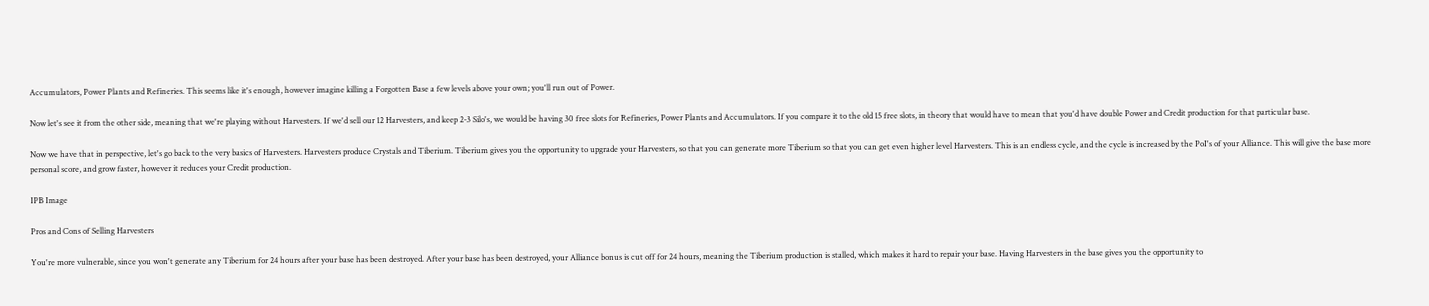Accumulators, Power Plants and Refineries. This seems like it's enough, however imagine killing a Forgotten Base a few levels above your own; you'll run out of Power.

Now let's see it from the other side, meaning that we're playing without Harvesters. If we'd sell our 12 Harvesters, and keep 2-3 Silo's, we would be having 30 free slots for Refineries, Power Plants and Accumulators. If you compare it to the old 15 free slots, in theory that would have to mean that you'd have double Power and Credit production for that particular base.

Now we have that in perspective, let's go back to the very basics of Harvesters. Harvesters produce Crystals and Tiberium. Tiberium gives you the opportunity to upgrade your Harvesters, so that you can generate more Tiberium so that you can get even higher level Harvesters. This is an endless cycle, and the cycle is increased by the PoI's of your Alliance. This will give the base more personal score, and grow faster, however it reduces your Credit production.

IPB Image

Pros and Cons of Selling Harvesters

You're more vulnerable, since you won't generate any Tiberium for 24 hours after your base has been destroyed. After your base has been destroyed, your Alliance bonus is cut off for 24 hours, meaning the Tiberium production is stalled, which makes it hard to repair your base. Having Harvesters in the base gives you the opportunity to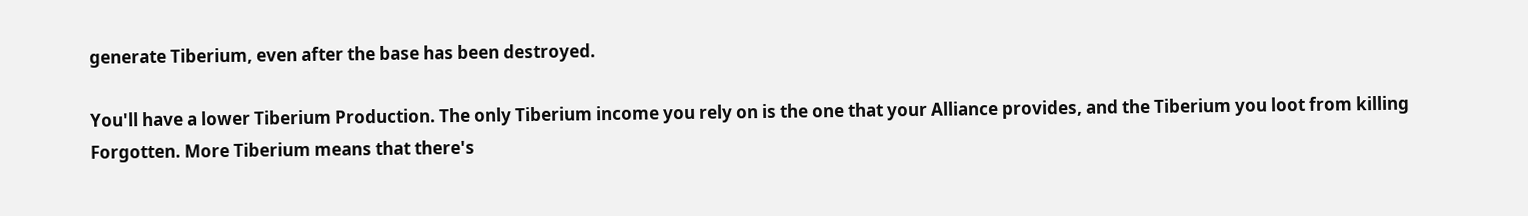generate Tiberium, even after the base has been destroyed.

You'll have a lower Tiberium Production. The only Tiberium income you rely on is the one that your Alliance provides, and the Tiberium you loot from killing Forgotten. More Tiberium means that there's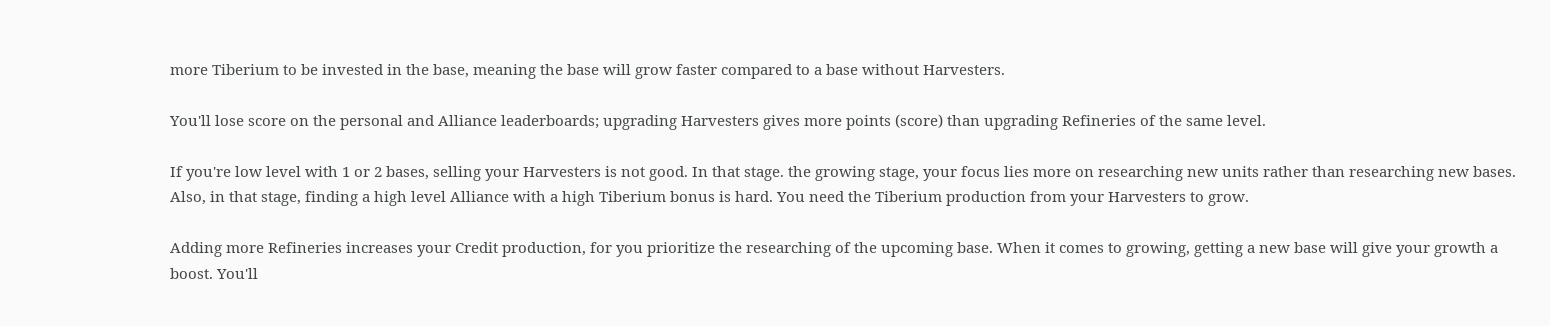more Tiberium to be invested in the base, meaning the base will grow faster compared to a base without Harvesters.

You'll lose score on the personal and Alliance leaderboards; upgrading Harvesters gives more points (score) than upgrading Refineries of the same level.

If you're low level with 1 or 2 bases, selling your Harvesters is not good. In that stage. the growing stage, your focus lies more on researching new units rather than researching new bases. Also, in that stage, finding a high level Alliance with a high Tiberium bonus is hard. You need the Tiberium production from your Harvesters to grow.

Adding more Refineries increases your Credit production, for you prioritize the researching of the upcoming base. When it comes to growing, getting a new base will give your growth a boost. You'll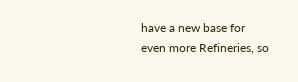have a new base for even more Refineries, so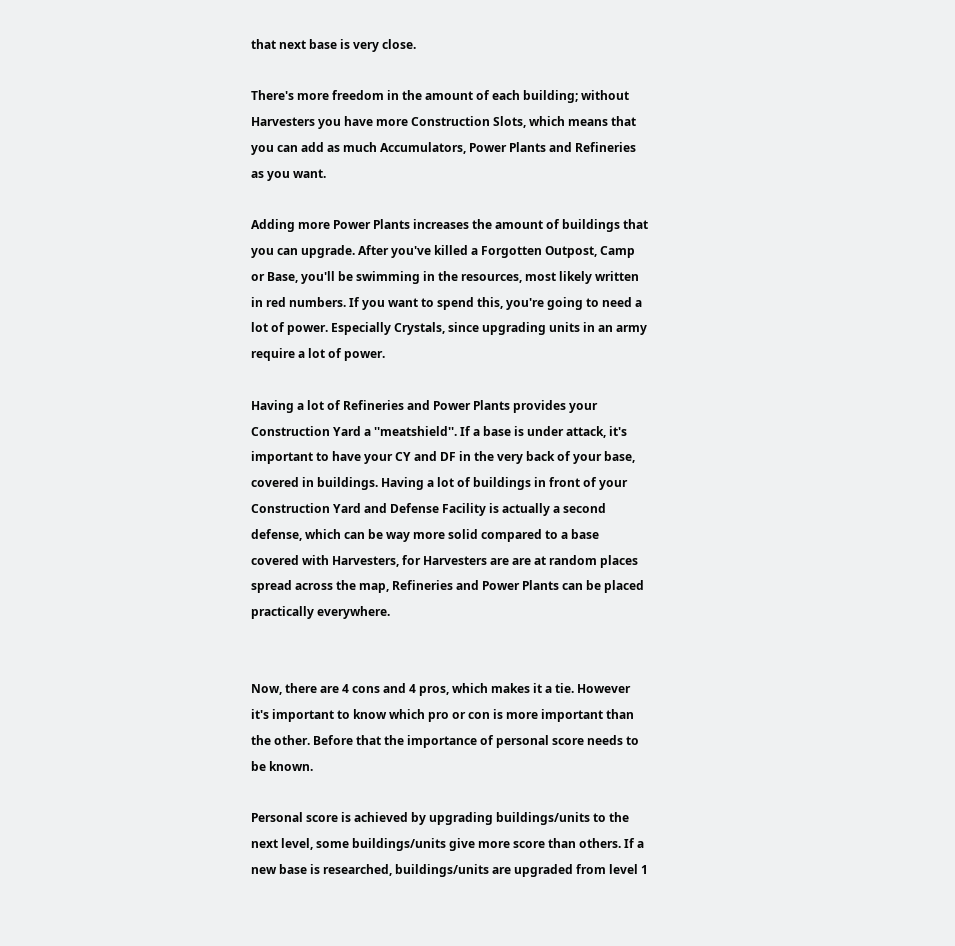that next base is very close.

There's more freedom in the amount of each building; without Harvesters you have more Construction Slots, which means that you can add as much Accumulators, Power Plants and Refineries as you want.

Adding more Power Plants increases the amount of buildings that you can upgrade. After you've killed a Forgotten Outpost, Camp or Base, you'll be swimming in the resources, most likely written in red numbers. If you want to spend this, you're going to need a lot of power. Especially Crystals, since upgrading units in an army require a lot of power.

Having a lot of Refineries and Power Plants provides your Construction Yard a ''meatshield''. If a base is under attack, it's important to have your CY and DF in the very back of your base, covered in buildings. Having a lot of buildings in front of your Construction Yard and Defense Facility is actually a second defense, which can be way more solid compared to a base covered with Harvesters, for Harvesters are are at random places spread across the map, Refineries and Power Plants can be placed practically everywhere.


Now, there are 4 cons and 4 pros, which makes it a tie. However it's important to know which pro or con is more important than the other. Before that the importance of personal score needs to be known.

Personal score is achieved by upgrading buildings/units to the next level, some buildings/units give more score than others. If a new base is researched, buildings/units are upgraded from level 1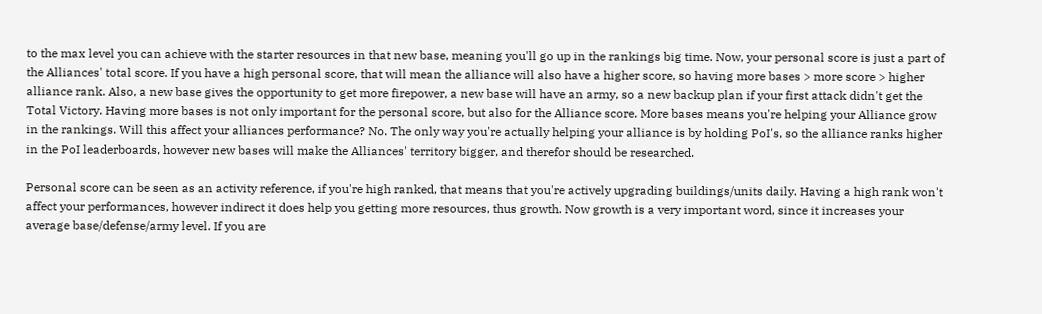to the max level you can achieve with the starter resources in that new base, meaning you'll go up in the rankings big time. Now, your personal score is just a part of the Alliances' total score. If you have a high personal score, that will mean the alliance will also have a higher score, so having more bases > more score > higher alliance rank. Also, a new base gives the opportunity to get more firepower, a new base will have an army, so a new backup plan if your first attack didn't get the Total Victory. Having more bases is not only important for the personal score, but also for the Alliance score. More bases means you're helping your Alliance grow in the rankings. Will this affect your alliances performance? No. The only way you're actually helping your alliance is by holding PoI's, so the alliance ranks higher in the PoI leaderboards, however new bases will make the Alliances' territory bigger, and therefor should be researched.

Personal score can be seen as an activity reference, if you're high ranked, that means that you're actively upgrading buildings/units daily. Having a high rank won't affect your performances, however indirect it does help you getting more resources, thus growth. Now growth is a very important word, since it increases your average base/defense/army level. If you are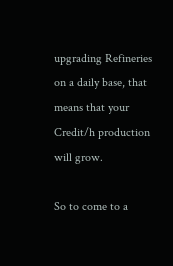upgrading Refineries on a daily base, that means that your Credit/h production will grow.

So to come to a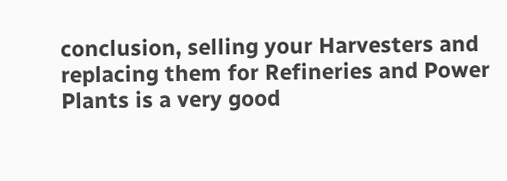conclusion, selling your Harvesters and replacing them for Refineries and Power Plants is a very good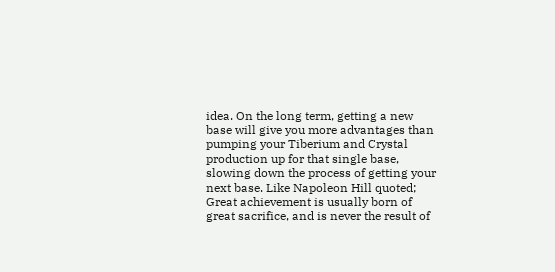idea. On the long term, getting a new base will give you more advantages than pumping your Tiberium and Crystal production up for that single base, slowing down the process of getting your next base. Like Napoleon Hill quoted; Great achievement is usually born of great sacrifice, and is never the result of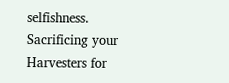selfishness. Sacrificing your Harvesters for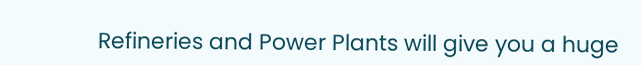Refineries and Power Plants will give you a huge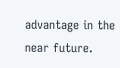advantage in the near future.